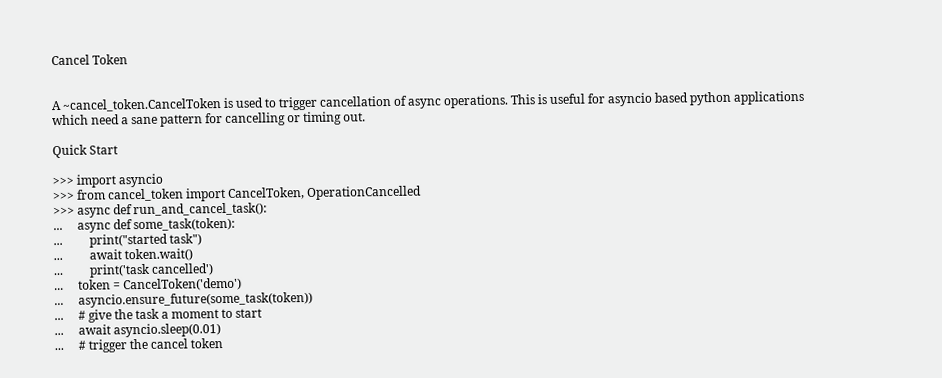Cancel Token


A ~cancel_token.CancelToken is used to trigger cancellation of async operations. This is useful for asyncio based python applications which need a sane pattern for cancelling or timing out.

Quick Start

>>> import asyncio
>>> from cancel_token import CancelToken, OperationCancelled
>>> async def run_and_cancel_task():
...     async def some_task(token):
...         print("started task")
...         await token.wait()
...         print('task cancelled')
...     token = CancelToken('demo')
...     asyncio.ensure_future(some_task(token))
...     # give the task a moment to start
...     await asyncio.sleep(0.01)
...     # trigger the cancel token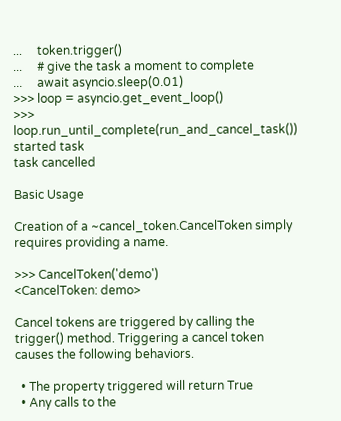...     token.trigger()
...     # give the task a moment to complete
...     await asyncio.sleep(0.01)
>>> loop = asyncio.get_event_loop()
>>> loop.run_until_complete(run_and_cancel_task())
started task
task cancelled

Basic Usage

Creation of a ~cancel_token.CancelToken simply requires providing a name.

>>> CancelToken('demo')
<CancelToken: demo>

Cancel tokens are triggered by calling the trigger() method. Triggering a cancel token causes the following behaviors.

  • The property triggered will return True
  • Any calls to the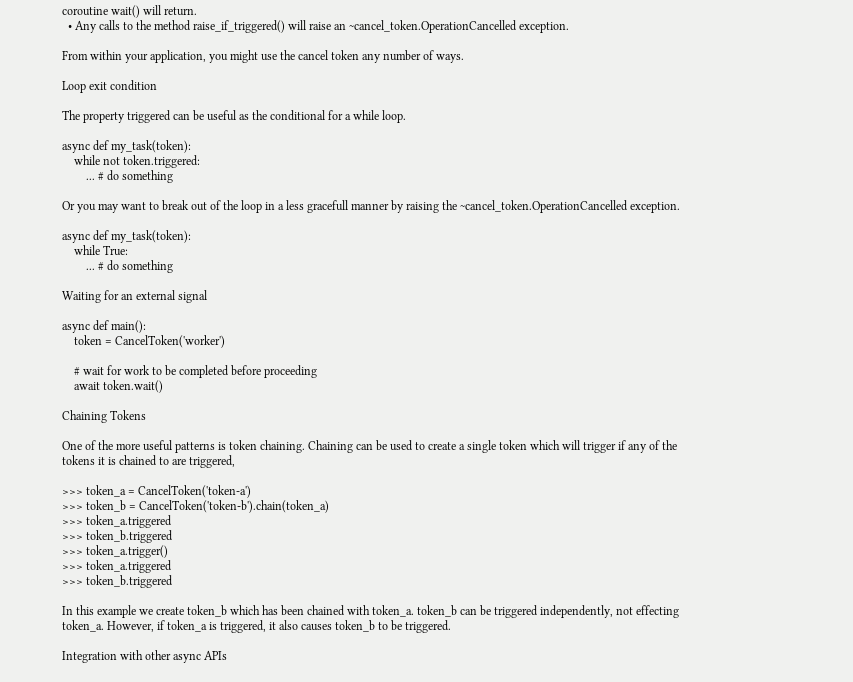coroutine wait() will return.
  • Any calls to the method raise_if_triggered() will raise an ~cancel_token.OperationCancelled exception.

From within your application, you might use the cancel token any number of ways.

Loop exit condition

The property triggered can be useful as the conditional for a while loop.

async def my_task(token):
    while not token.triggered:
        ... # do something

Or you may want to break out of the loop in a less gracefull manner by raising the ~cancel_token.OperationCancelled exception.

async def my_task(token):
    while True:
        ... # do something

Waiting for an external signal

async def main():
    token = CancelToken('worker')

    # wait for work to be completed before proceeding
    await token.wait()

Chaining Tokens

One of the more useful patterns is token chaining. Chaining can be used to create a single token which will trigger if any of the tokens it is chained to are triggered,

>>> token_a = CancelToken('token-a')
>>> token_b = CancelToken('token-b').chain(token_a)
>>> token_a.triggered
>>> token_b.triggered
>>> token_a.trigger()
>>> token_a.triggered
>>> token_b.triggered

In this example we create token_b which has been chained with token_a. token_b can be triggered independently, not effecting token_a. However, if token_a is triggered, it also causes token_b to be triggered.

Integration with other async APIs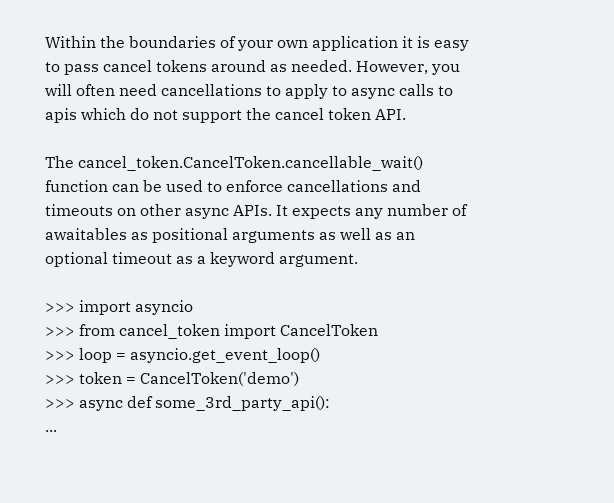Within the boundaries of your own application it is easy to pass cancel tokens around as needed. However, you will often need cancellations to apply to async calls to apis which do not support the cancel token API.

The cancel_token.CancelToken.cancellable_wait() function can be used to enforce cancellations and timeouts on other async APIs. It expects any number of awaitables as positional arguments as well as an optional timeout as a keyword argument.

>>> import asyncio
>>> from cancel_token import CancelToken
>>> loop = asyncio.get_event_loop()
>>> token = CancelToken('demo')
>>> async def some_3rd_party_api():
...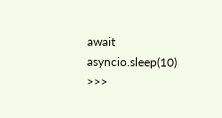await asyncio.sleep(10)
>>>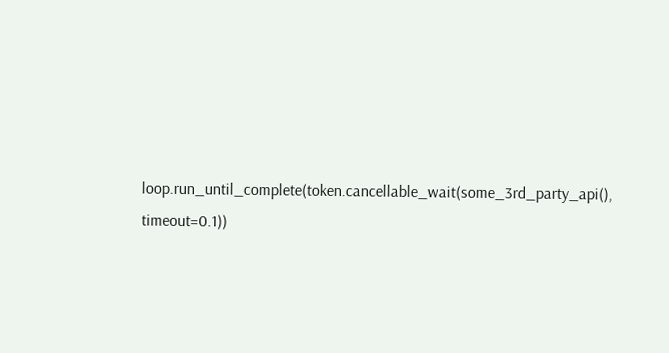loop.run_until_complete(token.cancellable_wait(some_3rd_party_api(), timeout=0.1))